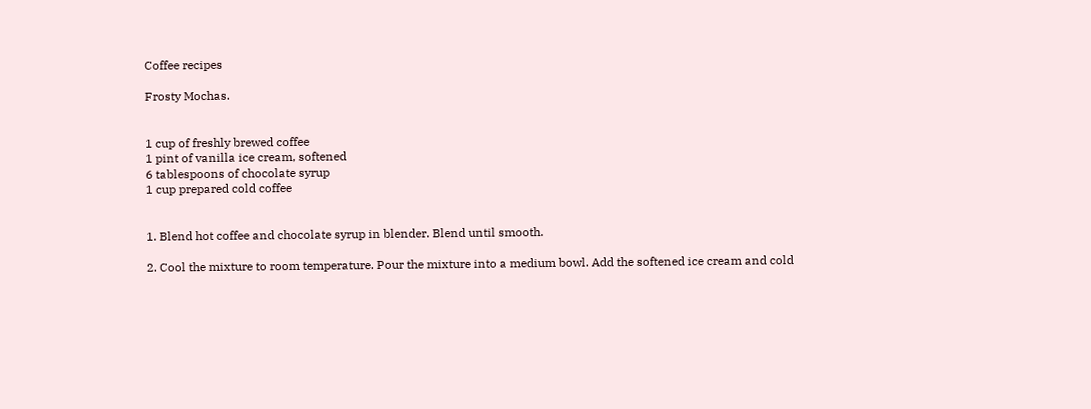Coffee recipes

Frosty Mochas.


1 cup of freshly brewed coffee
1 pint of vanilla ice cream, softened
6 tablespoons of chocolate syrup
1 cup prepared cold coffee


1. Blend hot coffee and chocolate syrup in blender. Blend until smooth.

2. Cool the mixture to room temperature. Pour the mixture into a medium bowl. Add the softened ice cream and cold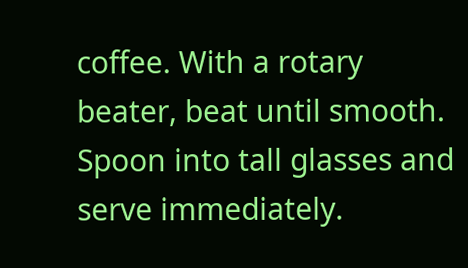coffee. With a rotary beater, beat until smooth. Spoon into tall glasses and serve immediately.